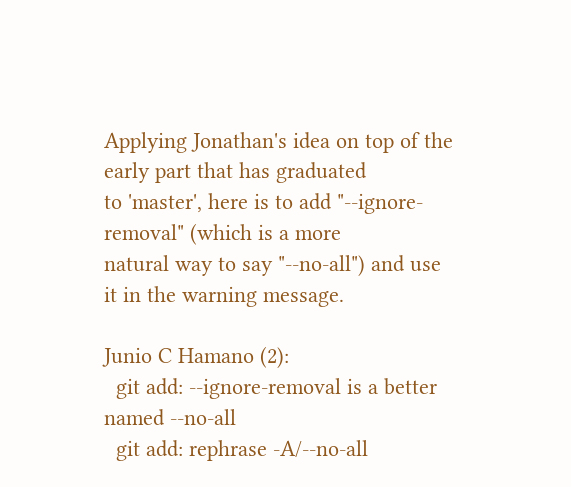Applying Jonathan's idea on top of the early part that has graduated
to 'master', here is to add "--ignore-removal" (which is a more
natural way to say "--no-all") and use it in the warning message.

Junio C Hamano (2):
  git add: --ignore-removal is a better named --no-all
  git add: rephrase -A/--no-all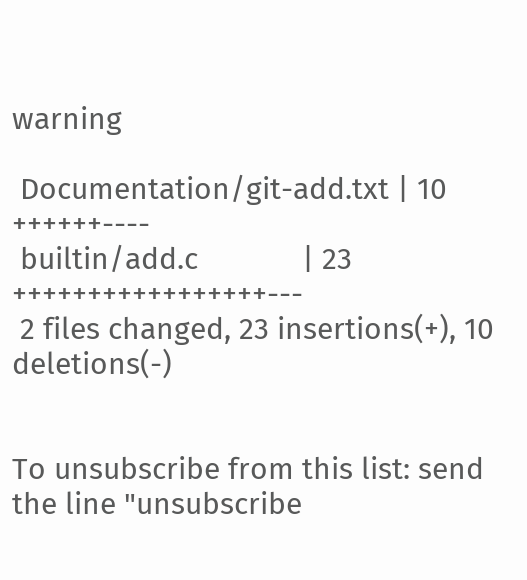warning

 Documentation/git-add.txt | 10 ++++++----
 builtin/add.c             | 23 +++++++++++++++++---
 2 files changed, 23 insertions(+), 10 deletions(-)


To unsubscribe from this list: send the line "unsubscribe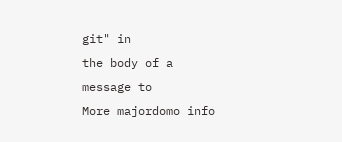git" in
the body of a message to
More majordomo info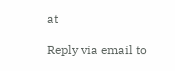at

Reply via email to